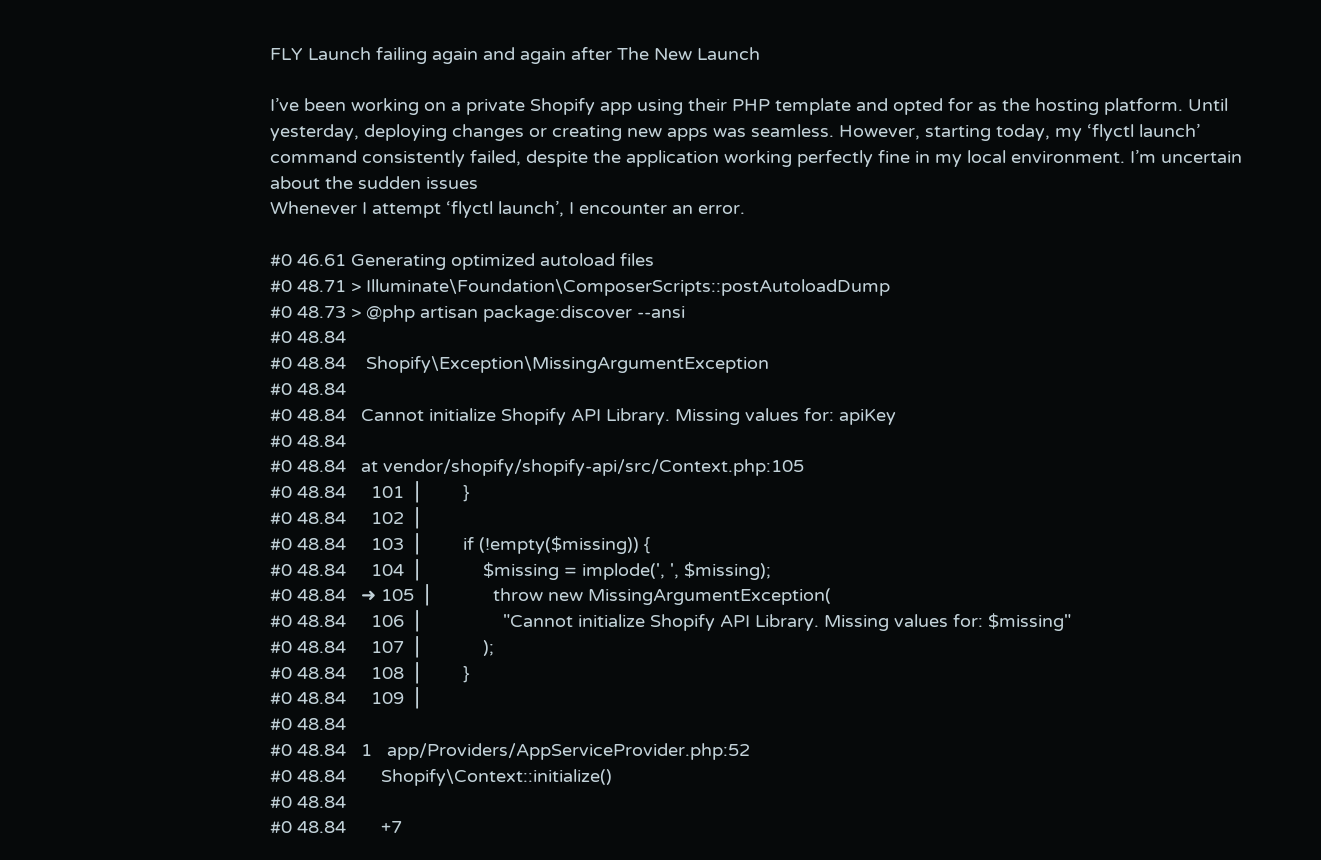FLY Launch failing again and again after The New Launch

I’ve been working on a private Shopify app using their PHP template and opted for as the hosting platform. Until yesterday, deploying changes or creating new apps was seamless. However, starting today, my ‘flyctl launch’ command consistently failed, despite the application working perfectly fine in my local environment. I’m uncertain about the sudden issues
Whenever I attempt ‘flyctl launch’, I encounter an error.

#0 46.61 Generating optimized autoload files
#0 48.71 > Illuminate\Foundation\ComposerScripts::postAutoloadDump
#0 48.73 > @php artisan package:discover --ansi
#0 48.84
#0 48.84    Shopify\Exception\MissingArgumentException
#0 48.84
#0 48.84   Cannot initialize Shopify API Library. Missing values for: apiKey
#0 48.84
#0 48.84   at vendor/shopify/shopify-api/src/Context.php:105
#0 48.84     101▕         }
#0 48.84     102▕
#0 48.84     103▕         if (!empty($missing)) {
#0 48.84     104▕             $missing = implode(', ', $missing);
#0 48.84   ➜ 105▕             throw new MissingArgumentException(
#0 48.84     106▕                 "Cannot initialize Shopify API Library. Missing values for: $missing"
#0 48.84     107▕             );
#0 48.84     108▕         }
#0 48.84     109▕
#0 48.84
#0 48.84   1   app/Providers/AppServiceProvider.php:52
#0 48.84       Shopify\Context::initialize()
#0 48.84
#0 48.84       +7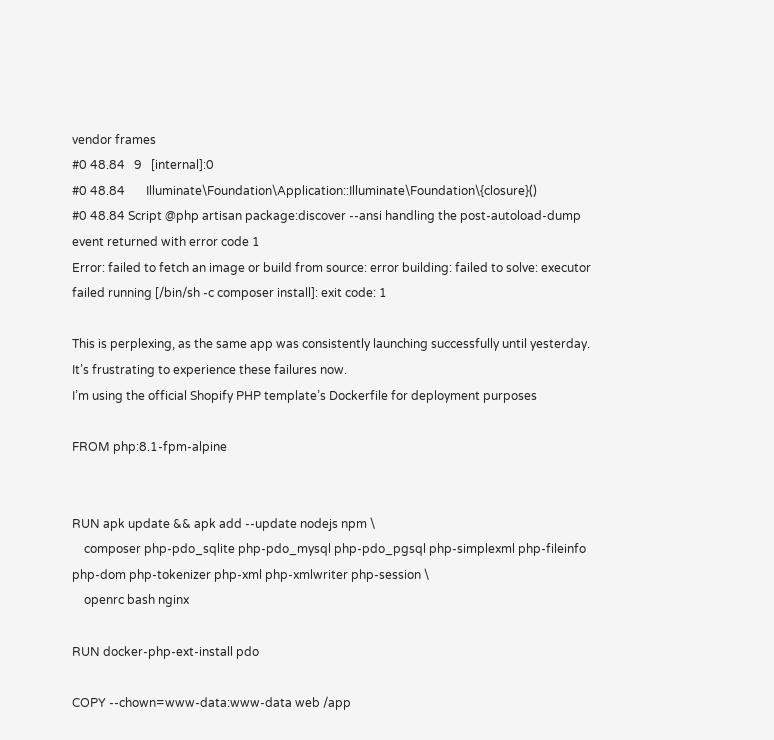vendor frames
#0 48.84   9   [internal]:0
#0 48.84       Illuminate\Foundation\Application::Illuminate\Foundation\{closure}()
#0 48.84 Script @php artisan package:discover --ansi handling the post-autoload-dump event returned with error code 1
Error: failed to fetch an image or build from source: error building: failed to solve: executor failed running [/bin/sh -c composer install]: exit code: 1

This is perplexing, as the same app was consistently launching successfully until yesterday. It’s frustrating to experience these failures now.
I’m using the official Shopify PHP template’s Dockerfile for deployment purposes

FROM php:8.1-fpm-alpine


RUN apk update && apk add --update nodejs npm \
    composer php-pdo_sqlite php-pdo_mysql php-pdo_pgsql php-simplexml php-fileinfo php-dom php-tokenizer php-xml php-xmlwriter php-session \
    openrc bash nginx

RUN docker-php-ext-install pdo

COPY --chown=www-data:www-data web /app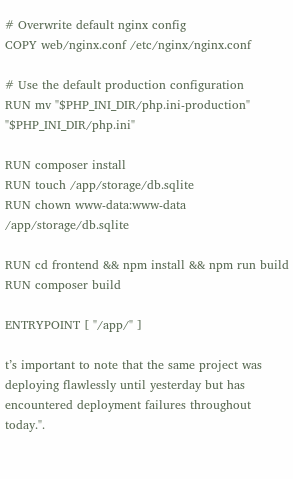# Overwrite default nginx config
COPY web/nginx.conf /etc/nginx/nginx.conf

# Use the default production configuration
RUN mv "$PHP_INI_DIR/php.ini-production" "$PHP_INI_DIR/php.ini"

RUN composer install
RUN touch /app/storage/db.sqlite
RUN chown www-data:www-data /app/storage/db.sqlite

RUN cd frontend && npm install && npm run build
RUN composer build

ENTRYPOINT [ "/app/" ]

t’s important to note that the same project was deploying flawlessly until yesterday but has encountered deployment failures throughout today.".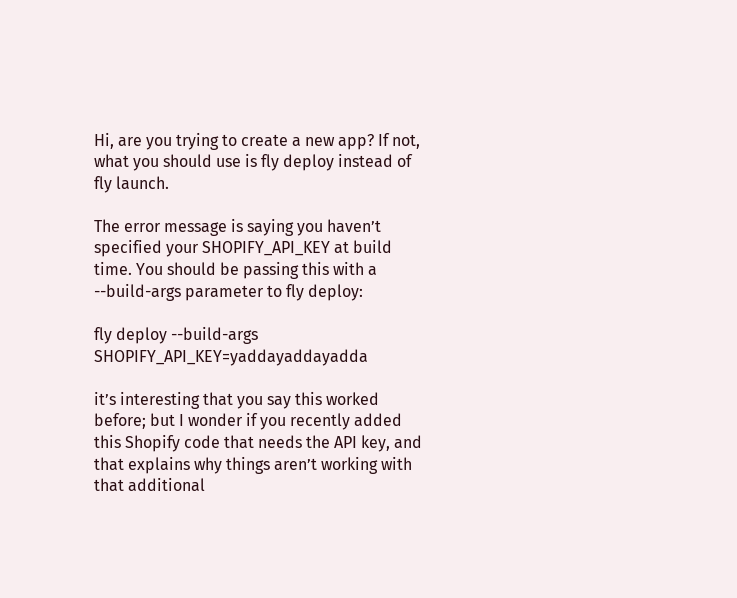Hi, are you trying to create a new app? If not, what you should use is fly deploy instead of fly launch.

The error message is saying you haven’t specified your SHOPIFY_API_KEY at build time. You should be passing this with a --build-args parameter to fly deploy:

fly deploy --build-args SHOPIFY_API_KEY=yaddayaddayadda

it’s interesting that you say this worked before; but I wonder if you recently added this Shopify code that needs the API key, and that explains why things aren’t working with that additional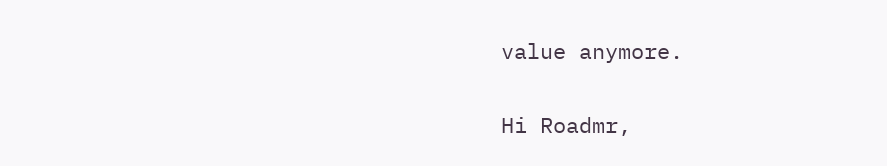value anymore.

Hi Roadmr,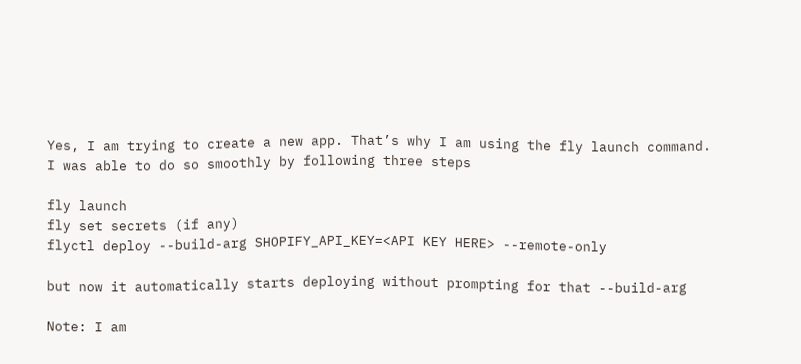Yes, I am trying to create a new app. That’s why I am using the fly launch command.
I was able to do so smoothly by following three steps

fly launch
fly set secrets (if any)
flyctl deploy --build-arg SHOPIFY_API_KEY=<API KEY HERE> --remote-only

but now it automatically starts deploying without prompting for that --build-arg

Note: I am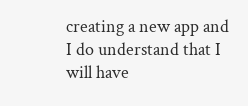creating a new app and I do understand that I will have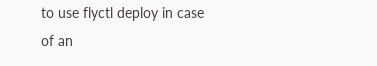to use flyctl deploy in case of an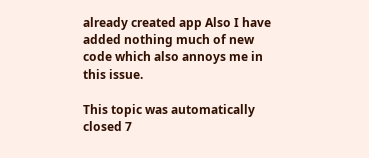already created app Also I have added nothing much of new code which also annoys me in this issue.

This topic was automatically closed 7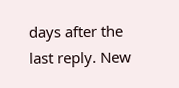days after the last reply. New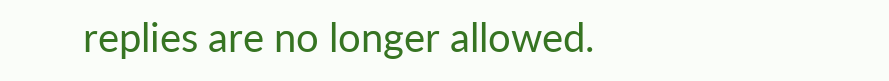replies are no longer allowed.